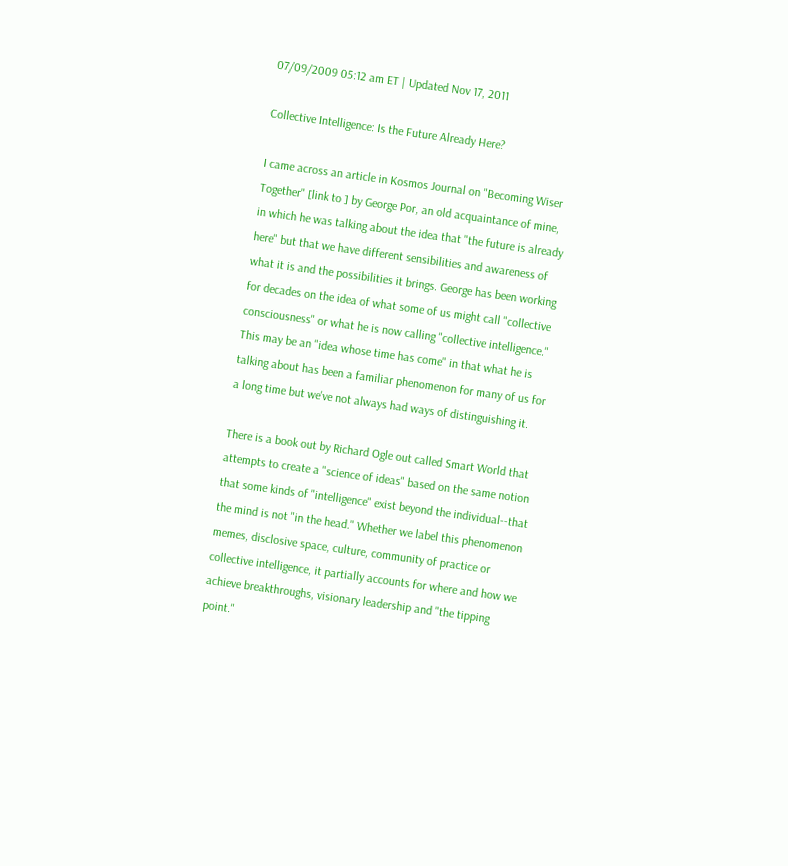07/09/2009 05:12 am ET | Updated Nov 17, 2011

Collective Intelligence: Is the Future Already Here?

I came across an article in Kosmos Journal on "Becoming Wiser Together" [link to ] by George Por, an old acquaintance of mine, in which he was talking about the idea that "the future is already here" but that we have different sensibilities and awareness of what it is and the possibilities it brings. George has been working for decades on the idea of what some of us might call "collective consciousness" or what he is now calling "collective intelligence." This may be an "idea whose time has come" in that what he is talking about has been a familiar phenomenon for many of us for a long time but we've not always had ways of distinguishing it.

There is a book out by Richard Ogle out called Smart World that attempts to create a "science of ideas" based on the same notion that some kinds of "intelligence" exist beyond the individual--that the mind is not "in the head." Whether we label this phenomenon memes, disclosive space, culture, community of practice or collective intelligence, it partially accounts for where and how we achieve breakthroughs, visionary leadership and "the tipping point."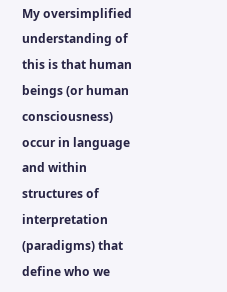My oversimplified understanding of this is that human beings (or human consciousness) occur in language and within structures of interpretation (paradigms) that define who we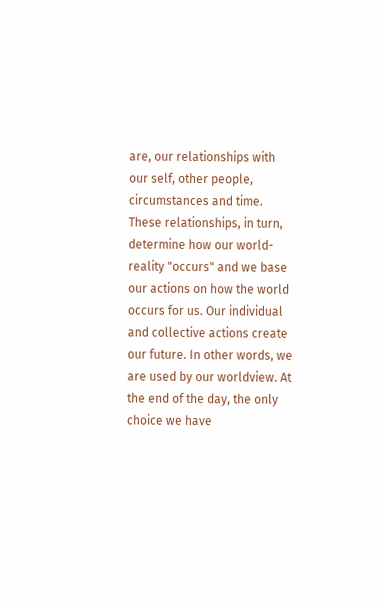are, our relationships with our self, other people, circumstances and time. These relationships, in turn, determine how our world-reality "occurs" and we base our actions on how the world occurs for us. Our individual and collective actions create our future. In other words, we are used by our worldview. At the end of the day, the only choice we have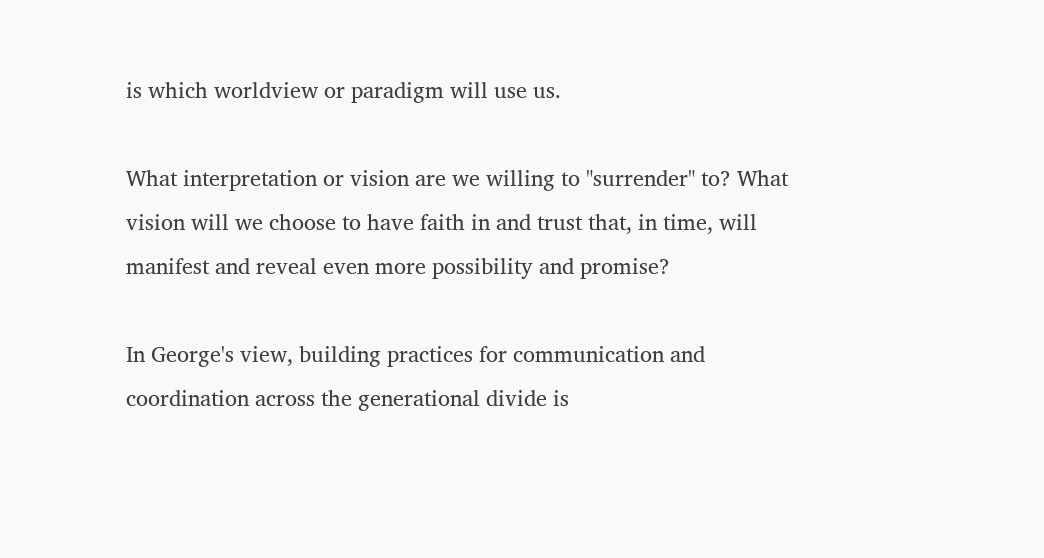is which worldview or paradigm will use us.

What interpretation or vision are we willing to "surrender" to? What vision will we choose to have faith in and trust that, in time, will manifest and reveal even more possibility and promise?

In George's view, building practices for communication and coordination across the generational divide is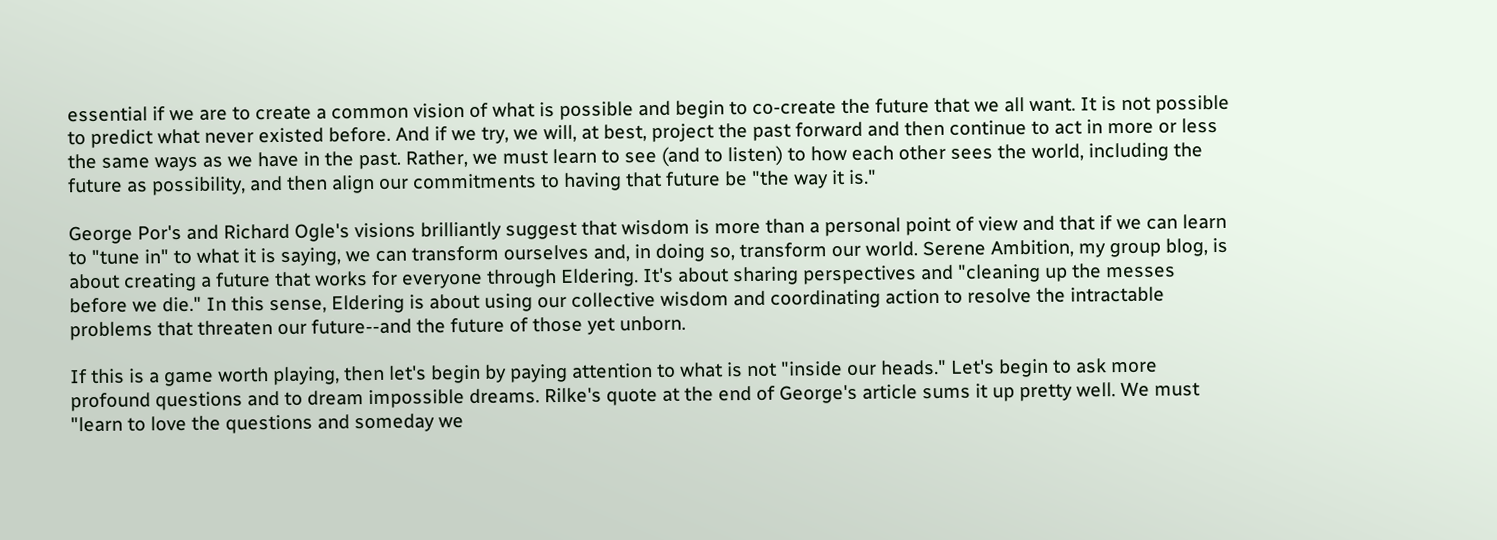essential if we are to create a common vision of what is possible and begin to co-create the future that we all want. It is not possible to predict what never existed before. And if we try, we will, at best, project the past forward and then continue to act in more or less the same ways as we have in the past. Rather, we must learn to see (and to listen) to how each other sees the world, including the future as possibility, and then align our commitments to having that future be "the way it is."

George Por's and Richard Ogle's visions brilliantly suggest that wisdom is more than a personal point of view and that if we can learn to "tune in" to what it is saying, we can transform ourselves and, in doing so, transform our world. Serene Ambition, my group blog, is about creating a future that works for everyone through Eldering. It's about sharing perspectives and "cleaning up the messes before we die." In this sense, Eldering is about using our collective wisdom and coordinating action to resolve the intractable problems that threaten our future--and the future of those yet unborn.

If this is a game worth playing, then let's begin by paying attention to what is not "inside our heads." Let's begin to ask more profound questions and to dream impossible dreams. Rilke's quote at the end of George's article sums it up pretty well. We must "learn to love the questions and someday we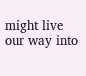might live our way into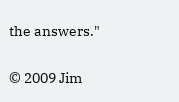the answers."

© 2009 Jim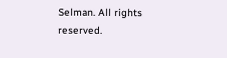Selman. All rights reserved.